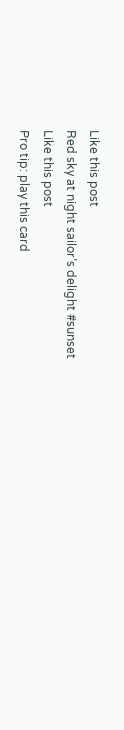Like this post
Red sky at night sailor’s delight #sunset
Like this post
Pro tip: play this card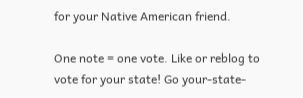for your Native American friend.

One note = one vote. Like or reblog to vote for your state! Go your-state-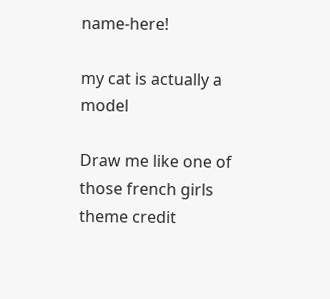name-here!

my cat is actually a model

Draw me like one of those french girls
theme credit